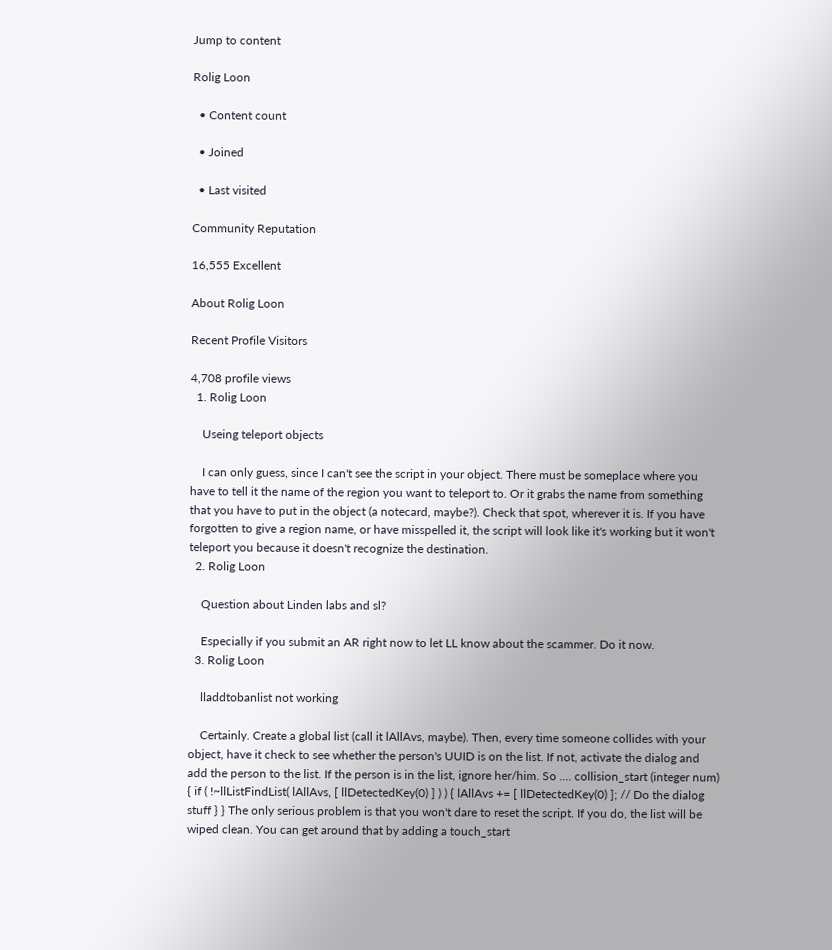Jump to content

Rolig Loon

  • Content count

  • Joined

  • Last visited

Community Reputation

16,555 Excellent

About Rolig Loon

Recent Profile Visitors

4,708 profile views
  1. Rolig Loon

    Useing teleport objects

    I can only guess, since I can't see the script in your object. There must be someplace where you have to tell it the name of the region you want to teleport to. Or it grabs the name from something that you have to put in the object (a notecard, maybe?). Check that spot, wherever it is. If you have forgotten to give a region name, or have misspelled it, the script will look like it's working but it won't teleport you because it doesn't recognize the destination.
  2. Rolig Loon

    Question about Linden labs and sl?

    Especially if you submit an AR right now to let LL know about the scammer. Do it now.
  3. Rolig Loon

    lladdtobanlist not working

    Certainly. Create a global list (call it lAllAvs, maybe). Then, every time someone collides with your object, have it check to see whether the person's UUID is on the list. If not, activate the dialog and add the person to the list. If the person is in the list, ignore her/him. So .... collision_start (integer num) { if ( !~llListFindList( lAllAvs, [ llDetectedKey(0) ] ) ) { lAllAvs += [ llDetectedKey(0) ]; // Do the dialog stuff } } The only serious problem is that you won't dare to reset the script. If you do, the list will be wiped clean. You can get around that by adding a touch_start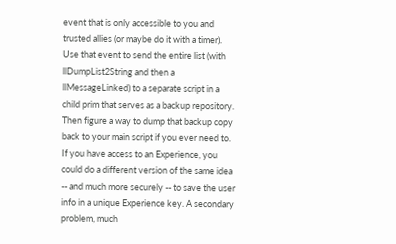event that is only accessible to you and trusted allies (or maybe do it with a timer). Use that event to send the entire list (with llDumpList2String and then a llMessageLinked) to a separate script in a child prim that serves as a backup repository. Then figure a way to dump that backup copy back to your main script if you ever need to. If you have access to an Experience, you could do a different version of the same idea -- and much more securely -- to save the user info in a unique Experience key. A secondary problem, much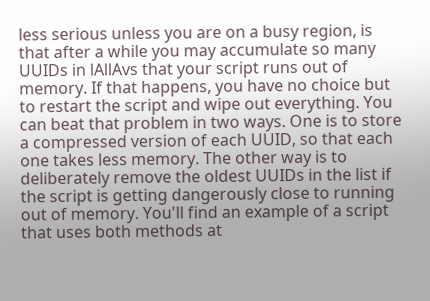less serious unless you are on a busy region, is that after a while you may accumulate so many UUIDs in lAllAvs that your script runs out of memory. If that happens, you have no choice but to restart the script and wipe out everything. You can beat that problem in two ways. One is to store a compressed version of each UUID, so that each one takes less memory. The other way is to deliberately remove the oldest UUIDs in the list if the script is getting dangerously close to running out of memory. You'll find an example of a script that uses both methods at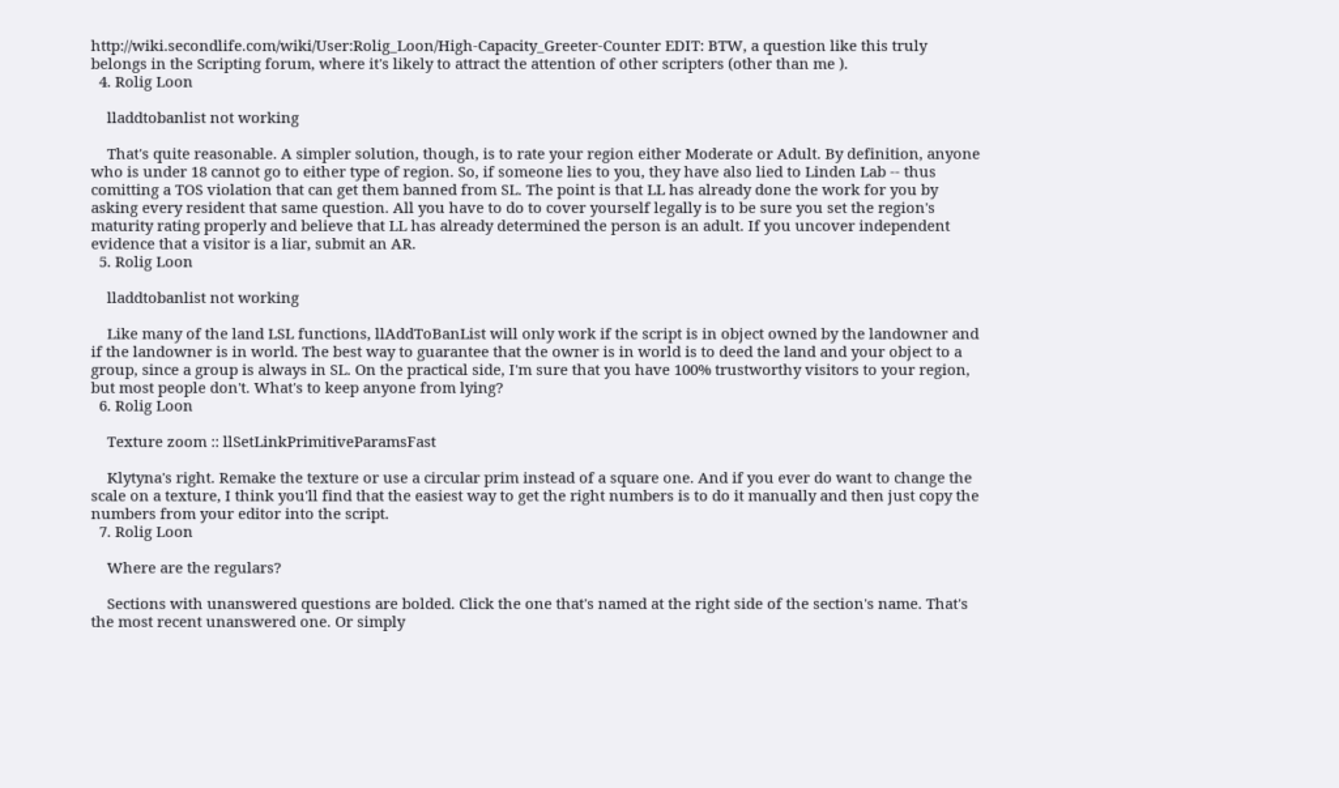http://wiki.secondlife.com/wiki/User:Rolig_Loon/High-Capacity_Greeter-Counter EDIT: BTW, a question like this truly belongs in the Scripting forum, where it's likely to attract the attention of other scripters (other than me ).
  4. Rolig Loon

    lladdtobanlist not working

    That's quite reasonable. A simpler solution, though, is to rate your region either Moderate or Adult. By definition, anyone who is under 18 cannot go to either type of region. So, if someone lies to you, they have also lied to Linden Lab -- thus comitting a TOS violation that can get them banned from SL. The point is that LL has already done the work for you by asking every resident that same question. All you have to do to cover yourself legally is to be sure you set the region's maturity rating properly and believe that LL has already determined the person is an adult. If you uncover independent evidence that a visitor is a liar, submit an AR.
  5. Rolig Loon

    lladdtobanlist not working

    Like many of the land LSL functions, llAddToBanList will only work if the script is in object owned by the landowner and if the landowner is in world. The best way to guarantee that the owner is in world is to deed the land and your object to a group, since a group is always in SL. On the practical side, I'm sure that you have 100% trustworthy visitors to your region, but most people don't. What's to keep anyone from lying?
  6. Rolig Loon

    Texture zoom :: llSetLinkPrimitiveParamsFast

    Klytyna's right. Remake the texture or use a circular prim instead of a square one. And if you ever do want to change the scale on a texture, I think you'll find that the easiest way to get the right numbers is to do it manually and then just copy the numbers from your editor into the script.
  7. Rolig Loon

    Where are the regulars?

    Sections with unanswered questions are bolded. Click the one that's named at the right side of the section's name. That's the most recent unanswered one. Or simply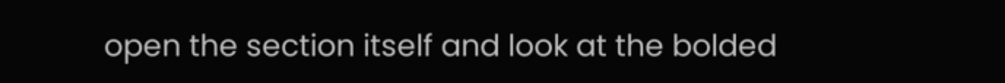open the section itself and look at the bolded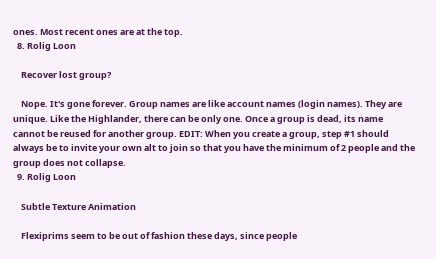ones. Most recent ones are at the top.
  8. Rolig Loon

    Recover lost group?

    Nope. It's gone forever. Group names are like account names (login names). They are unique. Like the Highlander, there can be only one. Once a group is dead, its name cannot be reused for another group. EDIT: When you create a group, step #1 should always be to invite your own alt to join so that you have the minimum of 2 people and the group does not collapse.
  9. Rolig Loon

    Subtle Texture Animation

    Flexiprims seem to be out of fashion these days, since people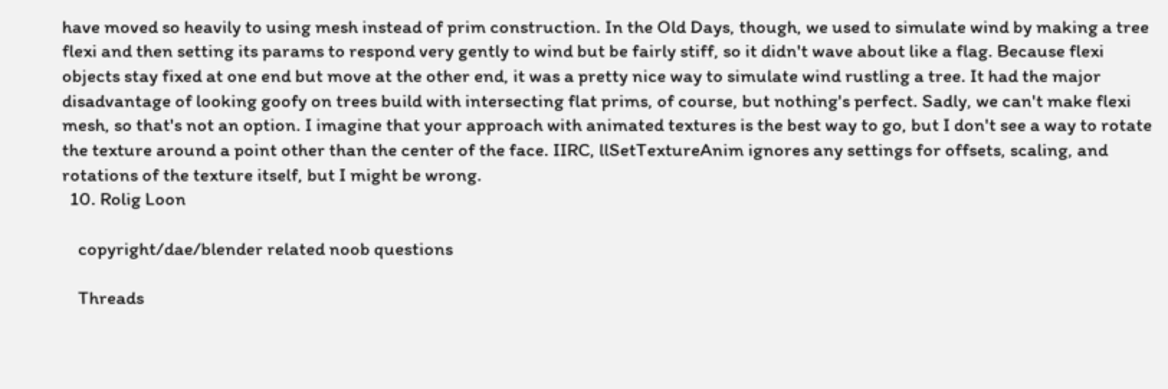have moved so heavily to using mesh instead of prim construction. In the Old Days, though, we used to simulate wind by making a tree flexi and then setting its params to respond very gently to wind but be fairly stiff, so it didn't wave about like a flag. Because flexi objects stay fixed at one end but move at the other end, it was a pretty nice way to simulate wind rustling a tree. It had the major disadvantage of looking goofy on trees build with intersecting flat prims, of course, but nothing's perfect. Sadly, we can't make flexi mesh, so that's not an option. I imagine that your approach with animated textures is the best way to go, but I don't see a way to rotate the texture around a point other than the center of the face. IIRC, llSetTextureAnim ignores any settings for offsets, scaling, and rotations of the texture itself, but I might be wrong.
  10. Rolig Loon

    copyright/dae/blender related noob questions

    Threads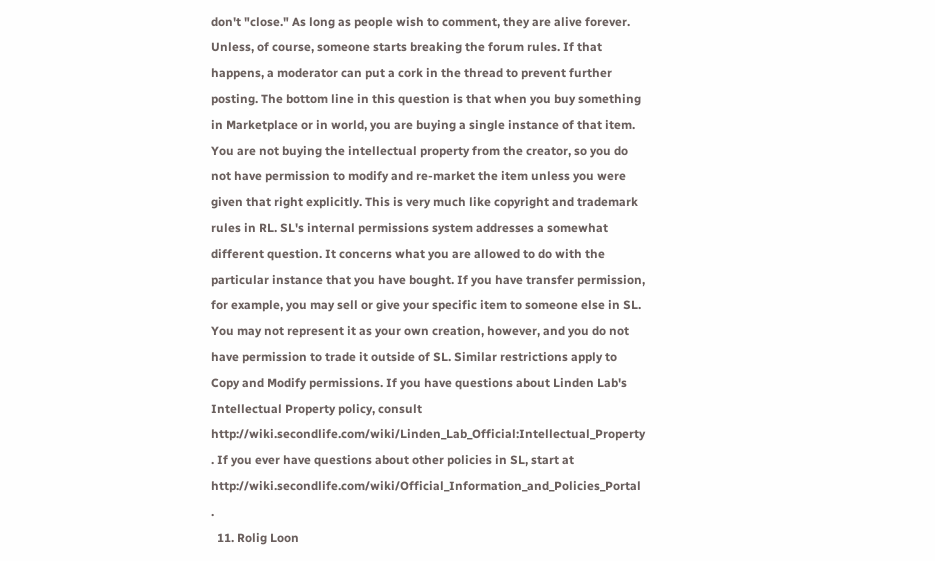don't "close." As long as people wish to comment, they are alive forever. Unless, of course, someone starts breaking the forum rules. If that happens, a moderator can put a cork in the thread to prevent further posting. The bottom line in this question is that when you buy something in Marketplace or in world, you are buying a single instance of that item. You are not buying the intellectual property from the creator, so you do not have permission to modify and re-market the item unless you were given that right explicitly. This is very much like copyright and trademark rules in RL. SL's internal permissions system addresses a somewhat different question. It concerns what you are allowed to do with the particular instance that you have bought. If you have transfer permission, for example, you may sell or give your specific item to someone else in SL. You may not represent it as your own creation, however, and you do not have permission to trade it outside of SL. Similar restrictions apply to Copy and Modify permissions. If you have questions about Linden Lab's Intellectual Property policy, consult http://wiki.secondlife.com/wiki/Linden_Lab_Official:Intellectual_Property . If you ever have questions about other policies in SL, start at http://wiki.secondlife.com/wiki/Official_Information_and_Policies_Portal .
  11. Rolig Loon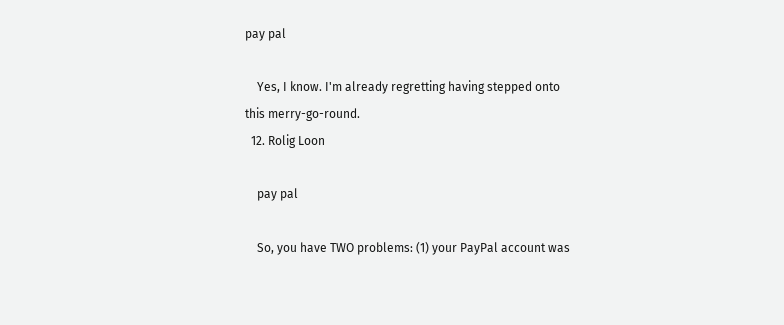pay pal

    Yes, I know. I'm already regretting having stepped onto this merry-go-round.
  12. Rolig Loon

    pay pal

    So, you have TWO problems: (1) your PayPal account was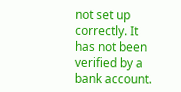not set up correctly. It has not been verified by a bank account.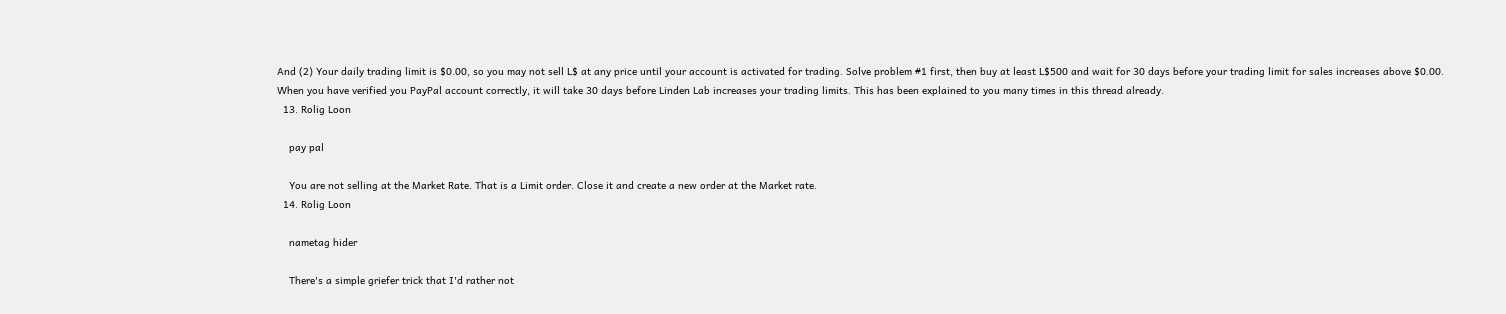And (2) Your daily trading limit is $0.00, so you may not sell L$ at any price until your account is activated for trading. Solve problem #1 first, then buy at least L$500 and wait for 30 days before your trading limit for sales increases above $0.00. When you have verified you PayPal account correctly, it will take 30 days before Linden Lab increases your trading limits. This has been explained to you many times in this thread already.
  13. Rolig Loon

    pay pal

    You are not selling at the Market Rate. That is a Limit order. Close it and create a new order at the Market rate.
  14. Rolig Loon

    nametag hider

    There's a simple griefer trick that I'd rather not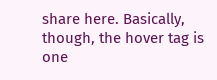share here. Basically, though, the hover tag is one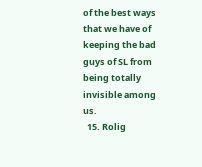of the best ways that we have of keeping the bad guys of SL from being totally invisible among us.
  15. Rolig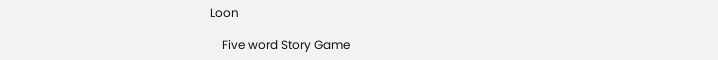Loon

    Five word Story Game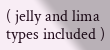( jelly and lima types included )